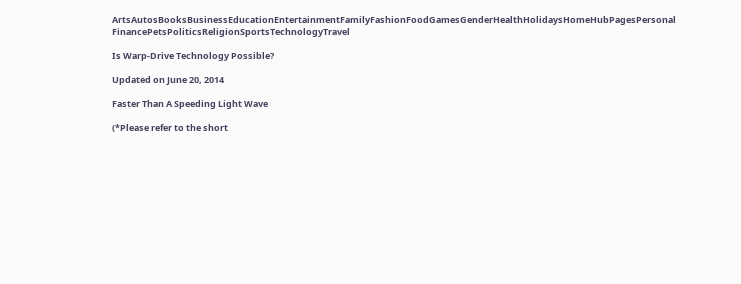ArtsAutosBooksBusinessEducationEntertainmentFamilyFashionFoodGamesGenderHealthHolidaysHomeHubPagesPersonal FinancePetsPoliticsReligionSportsTechnologyTravel

Is Warp-Drive Technology Possible?

Updated on June 20, 2014

Faster Than A Speeding Light Wave

(*Please refer to the short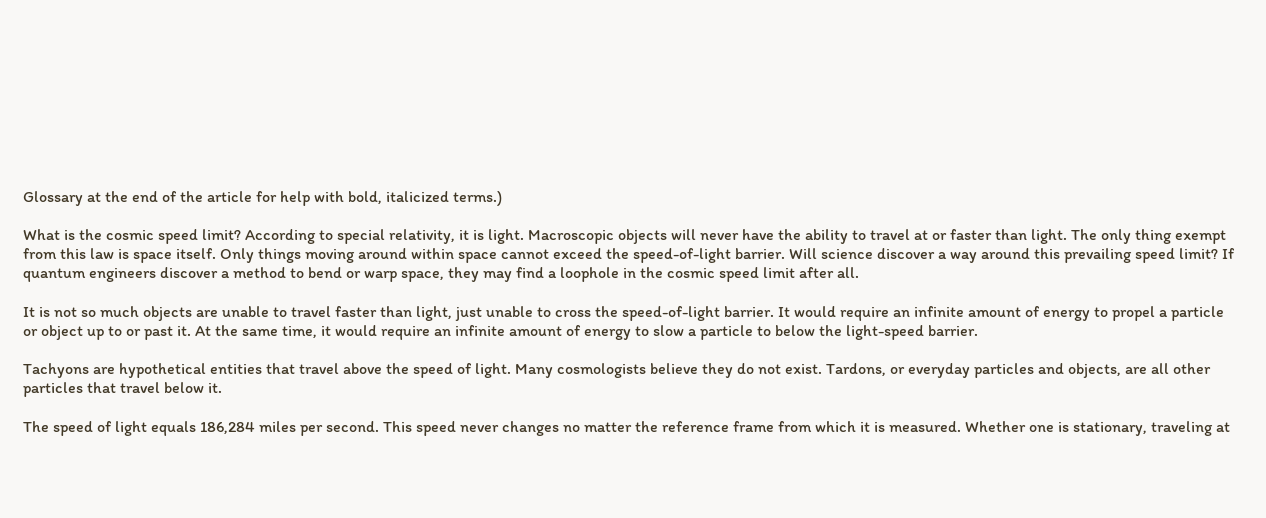Glossary at the end of the article for help with bold, italicized terms.)

What is the cosmic speed limit? According to special relativity, it is light. Macroscopic objects will never have the ability to travel at or faster than light. The only thing exempt from this law is space itself. Only things moving around within space cannot exceed the speed-of-light barrier. Will science discover a way around this prevailing speed limit? If quantum engineers discover a method to bend or warp space, they may find a loophole in the cosmic speed limit after all.

It is not so much objects are unable to travel faster than light, just unable to cross the speed-of-light barrier. It would require an infinite amount of energy to propel a particle or object up to or past it. At the same time, it would require an infinite amount of energy to slow a particle to below the light-speed barrier.

Tachyons are hypothetical entities that travel above the speed of light. Many cosmologists believe they do not exist. Tardons, or everyday particles and objects, are all other particles that travel below it.

The speed of light equals 186,284 miles per second. This speed never changes no matter the reference frame from which it is measured. Whether one is stationary, traveling at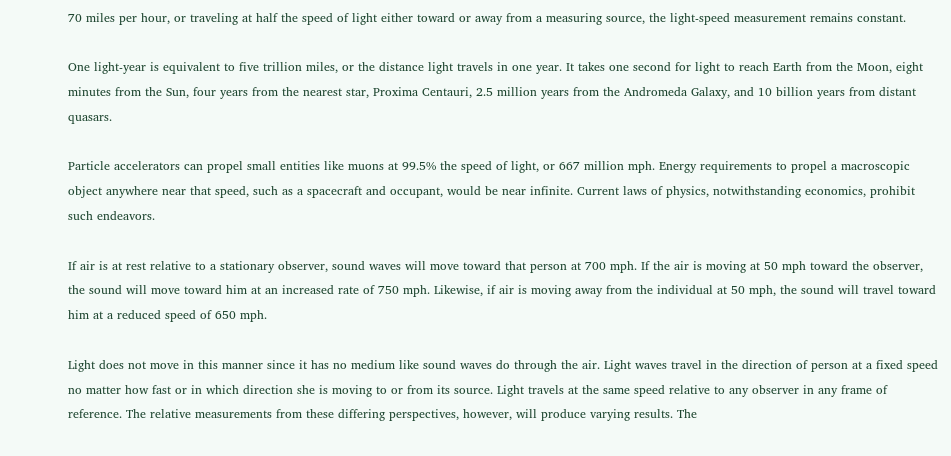70 miles per hour, or traveling at half the speed of light either toward or away from a measuring source, the light-speed measurement remains constant.

One light-year is equivalent to five trillion miles, or the distance light travels in one year. It takes one second for light to reach Earth from the Moon, eight minutes from the Sun, four years from the nearest star, Proxima Centauri, 2.5 million years from the Andromeda Galaxy, and 10 billion years from distant quasars.

Particle accelerators can propel small entities like muons at 99.5% the speed of light, or 667 million mph. Energy requirements to propel a macroscopic object anywhere near that speed, such as a spacecraft and occupant, would be near infinite. Current laws of physics, notwithstanding economics, prohibit such endeavors.

If air is at rest relative to a stationary observer, sound waves will move toward that person at 700 mph. If the air is moving at 50 mph toward the observer, the sound will move toward him at an increased rate of 750 mph. Likewise, if air is moving away from the individual at 50 mph, the sound will travel toward him at a reduced speed of 650 mph.

Light does not move in this manner since it has no medium like sound waves do through the air. Light waves travel in the direction of person at a fixed speed no matter how fast or in which direction she is moving to or from its source. Light travels at the same speed relative to any observer in any frame of reference. The relative measurements from these differing perspectives, however, will produce varying results. The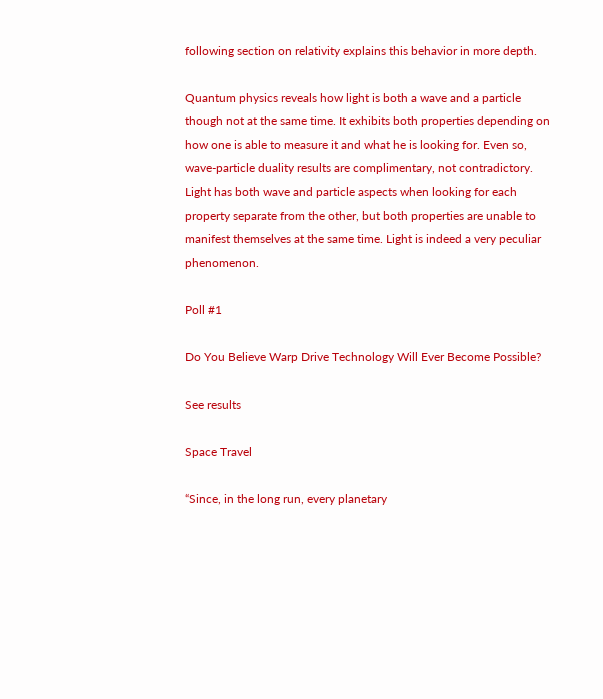following section on relativity explains this behavior in more depth.

Quantum physics reveals how light is both a wave and a particle though not at the same time. It exhibits both properties depending on how one is able to measure it and what he is looking for. Even so, wave-particle duality results are complimentary, not contradictory. Light has both wave and particle aspects when looking for each property separate from the other, but both properties are unable to manifest themselves at the same time. Light is indeed a very peculiar phenomenon.

Poll #1

Do You Believe Warp Drive Technology Will Ever Become Possible?

See results

Space Travel

“Since, in the long run, every planetary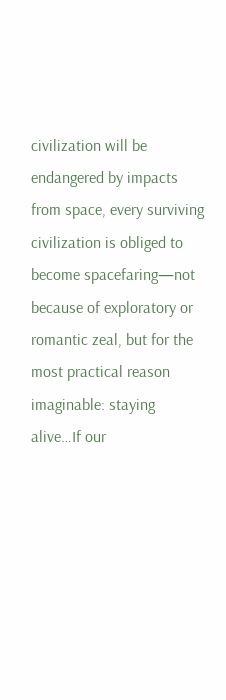civilization will be endangered by impacts from space, every surviving civilization is obliged to become spacefaring—not because of exploratory or romantic zeal, but for the most practical reason imaginable: staying alive…If our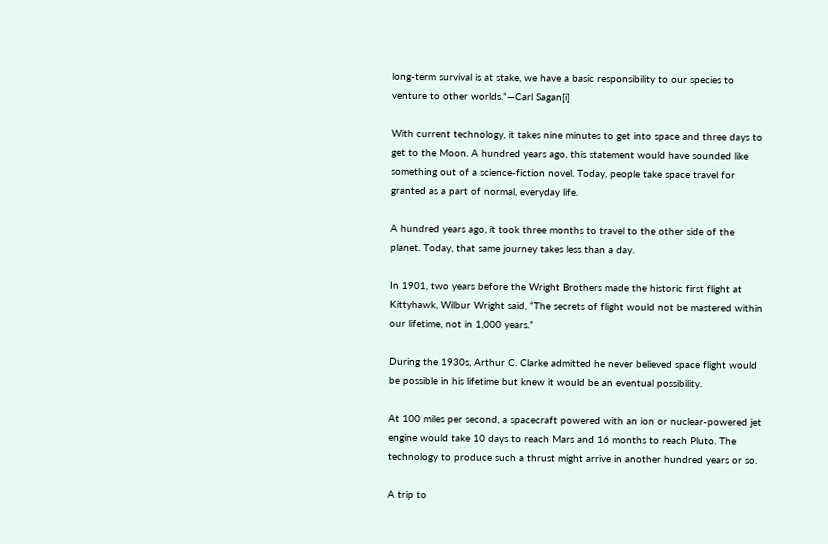long-term survival is at stake, we have a basic responsibility to our species to venture to other worlds.”—Carl Sagan[i]

With current technology, it takes nine minutes to get into space and three days to get to the Moon. A hundred years ago, this statement would have sounded like something out of a science-fiction novel. Today, people take space travel for granted as a part of normal, everyday life.

A hundred years ago, it took three months to travel to the other side of the planet. Today, that same journey takes less than a day.

In 1901, two years before the Wright Brothers made the historic first flight at Kittyhawk, Wilbur Wright said, “The secrets of flight would not be mastered within our lifetime, not in 1,000 years.”

During the 1930s, Arthur C. Clarke admitted he never believed space flight would be possible in his lifetime but knew it would be an eventual possibility.

At 100 miles per second, a spacecraft powered with an ion or nuclear-powered jet engine would take 10 days to reach Mars and 16 months to reach Pluto. The technology to produce such a thrust might arrive in another hundred years or so.

A trip to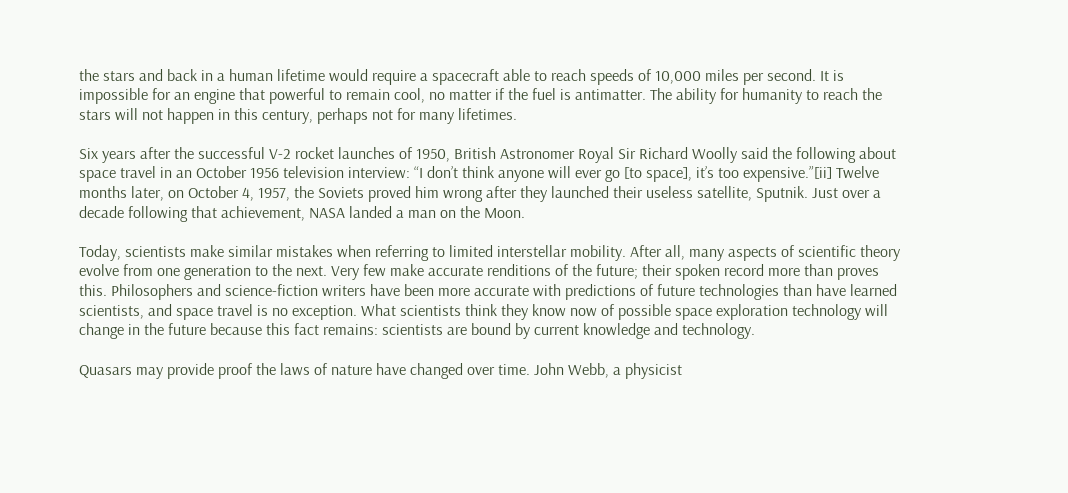the stars and back in a human lifetime would require a spacecraft able to reach speeds of 10,000 miles per second. It is impossible for an engine that powerful to remain cool, no matter if the fuel is antimatter. The ability for humanity to reach the stars will not happen in this century, perhaps not for many lifetimes.

Six years after the successful V-2 rocket launches of 1950, British Astronomer Royal Sir Richard Woolly said the following about space travel in an October 1956 television interview: “I don’t think anyone will ever go [to space], it’s too expensive.”[ii] Twelve months later, on October 4, 1957, the Soviets proved him wrong after they launched their useless satellite, Sputnik. Just over a decade following that achievement, NASA landed a man on the Moon.

Today, scientists make similar mistakes when referring to limited interstellar mobility. After all, many aspects of scientific theory evolve from one generation to the next. Very few make accurate renditions of the future; their spoken record more than proves this. Philosophers and science-fiction writers have been more accurate with predictions of future technologies than have learned scientists, and space travel is no exception. What scientists think they know now of possible space exploration technology will change in the future because this fact remains: scientists are bound by current knowledge and technology.

Quasars may provide proof the laws of nature have changed over time. John Webb, a physicist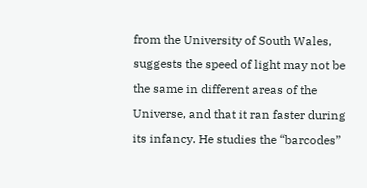from the University of South Wales, suggests the speed of light may not be the same in different areas of the Universe, and that it ran faster during its infancy. He studies the “barcodes”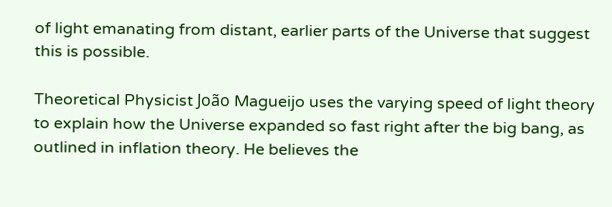of light emanating from distant, earlier parts of the Universe that suggest this is possible.

Theoretical Physicist João Magueijo uses the varying speed of light theory to explain how the Universe expanded so fast right after the big bang, as outlined in inflation theory. He believes the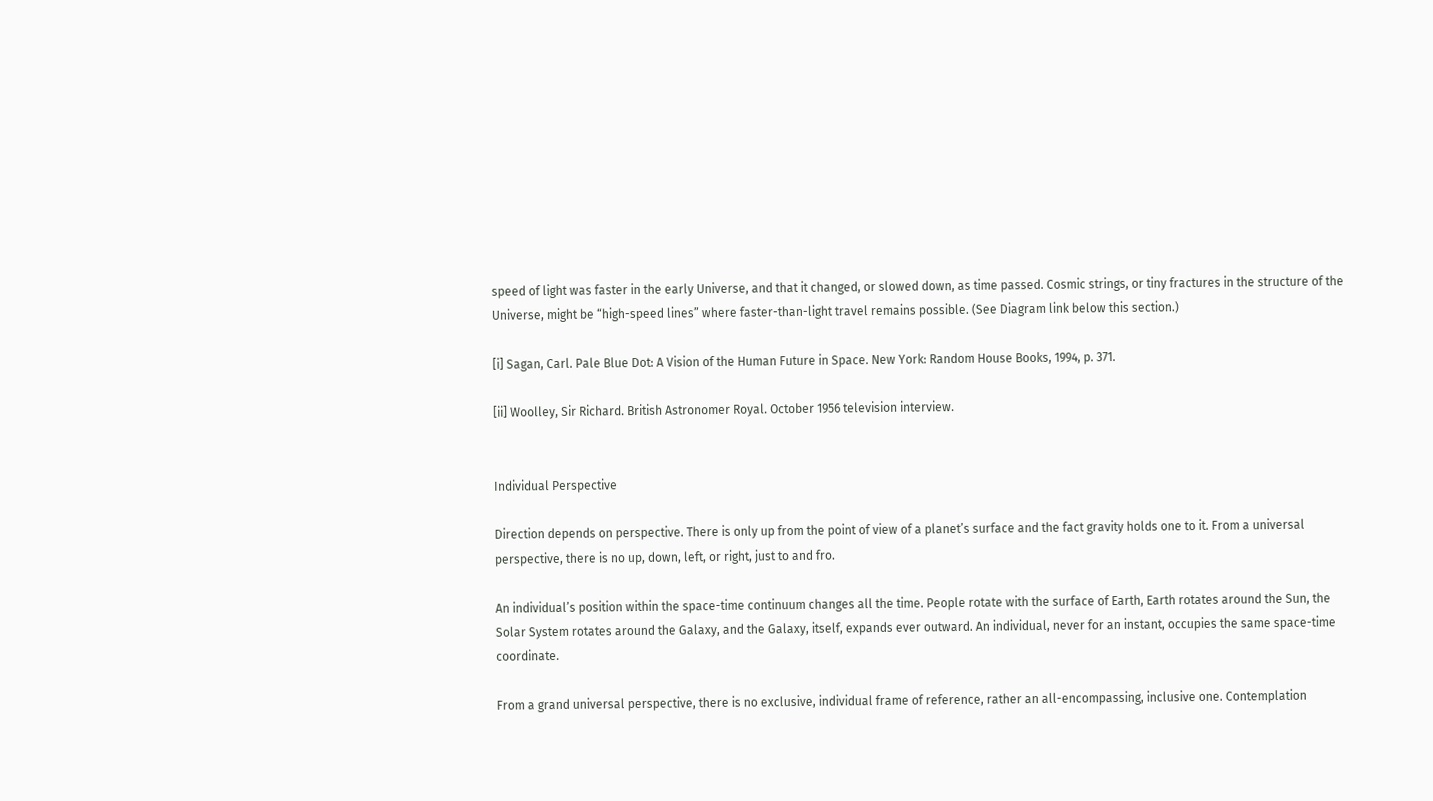speed of light was faster in the early Universe, and that it changed, or slowed down, as time passed. Cosmic strings, or tiny fractures in the structure of the Universe, might be “high-speed lines” where faster-than-light travel remains possible. (See Diagram link below this section.)

[i] Sagan, Carl. Pale Blue Dot: A Vision of the Human Future in Space. New York: Random House Books, 1994, p. 371.

[ii] Woolley, Sir Richard. British Astronomer Royal. October 1956 television interview.


Individual Perspective

Direction depends on perspective. There is only up from the point of view of a planet’s surface and the fact gravity holds one to it. From a universal perspective, there is no up, down, left, or right, just to and fro.

An individual’s position within the space-time continuum changes all the time. People rotate with the surface of Earth, Earth rotates around the Sun, the Solar System rotates around the Galaxy, and the Galaxy, itself, expands ever outward. An individual, never for an instant, occupies the same space-time coordinate.

From a grand universal perspective, there is no exclusive, individual frame of reference, rather an all-encompassing, inclusive one. Contemplation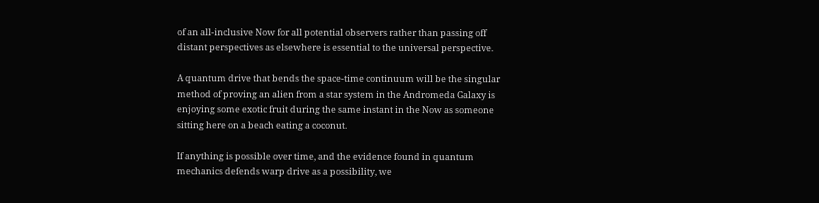of an all-inclusive Now for all potential observers rather than passing off distant perspectives as elsewhere is essential to the universal perspective.

A quantum drive that bends the space-time continuum will be the singular method of proving an alien from a star system in the Andromeda Galaxy is enjoying some exotic fruit during the same instant in the Now as someone sitting here on a beach eating a coconut.

If anything is possible over time, and the evidence found in quantum mechanics defends warp drive as a possibility, we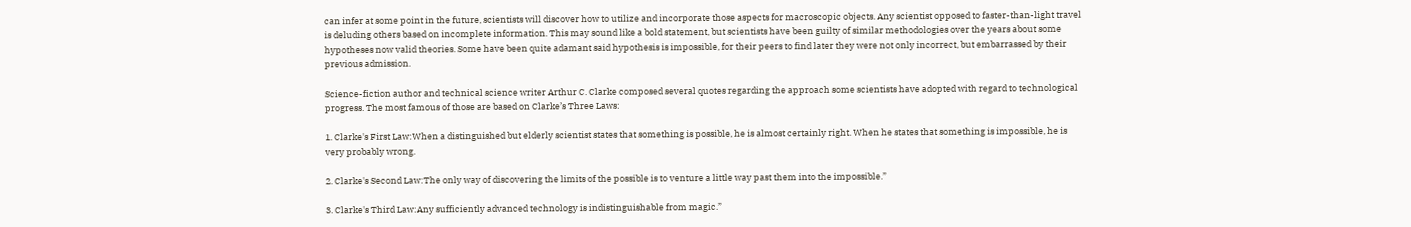can infer at some point in the future, scientists will discover how to utilize and incorporate those aspects for macroscopic objects. Any scientist opposed to faster-than-light travel is deluding others based on incomplete information. This may sound like a bold statement, but scientists have been guilty of similar methodologies over the years about some hypotheses now valid theories. Some have been quite adamant said hypothesis is impossible, for their peers to find later they were not only incorrect, but embarrassed by their previous admission.

Science-fiction author and technical science writer Arthur C. Clarke composed several quotes regarding the approach some scientists have adopted with regard to technological progress. The most famous of those are based on Clarke’s Three Laws:

1. Clarke's First Law:When a distinguished but elderly scientist states that something is possible, he is almost certainly right. When he states that something is impossible, he is very probably wrong.

2. Clarke's Second Law:The only way of discovering the limits of the possible is to venture a little way past them into the impossible.”

3. Clarke's Third Law:Any sufficiently advanced technology is indistinguishable from magic.”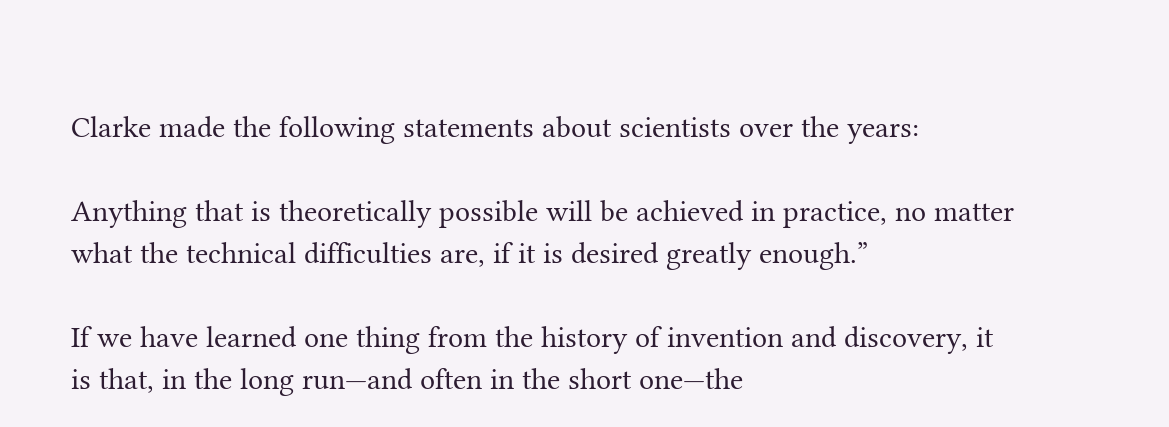Clarke made the following statements about scientists over the years:

Anything that is theoretically possible will be achieved in practice, no matter what the technical difficulties are, if it is desired greatly enough.”

If we have learned one thing from the history of invention and discovery, it is that, in the long run—and often in the short one—the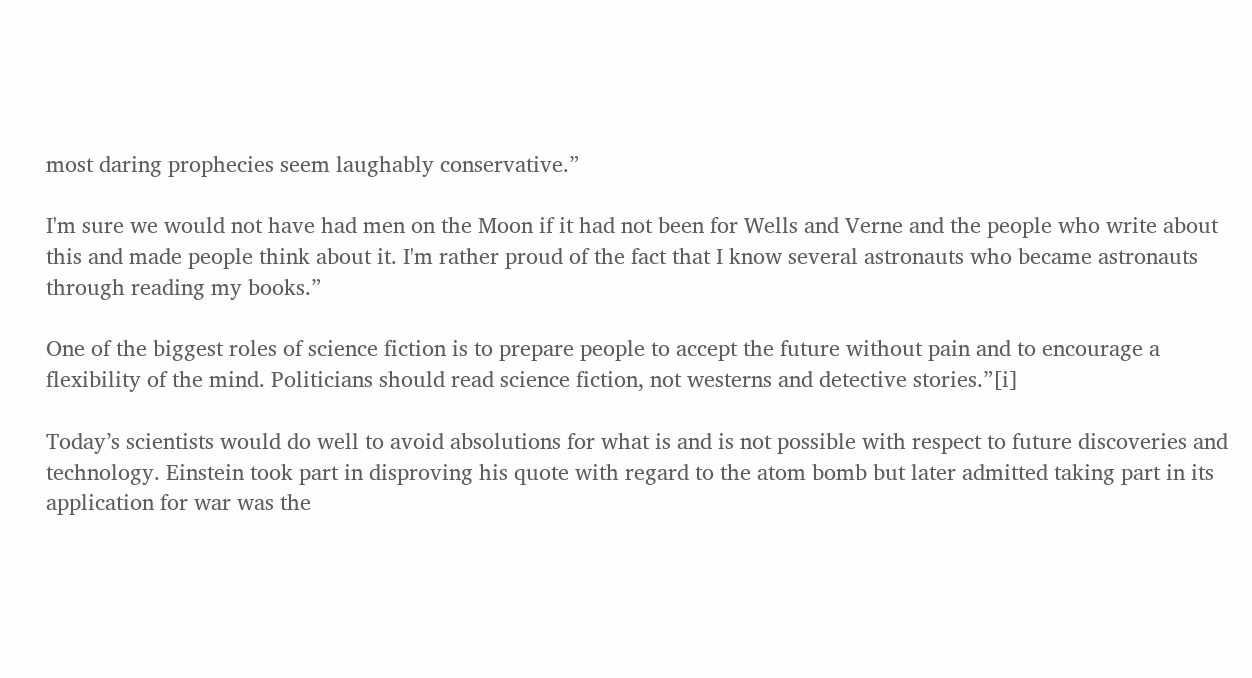most daring prophecies seem laughably conservative.”

I'm sure we would not have had men on the Moon if it had not been for Wells and Verne and the people who write about this and made people think about it. I'm rather proud of the fact that I know several astronauts who became astronauts through reading my books.”

One of the biggest roles of science fiction is to prepare people to accept the future without pain and to encourage a flexibility of the mind. Politicians should read science fiction, not westerns and detective stories.”[i]

Today’s scientists would do well to avoid absolutions for what is and is not possible with respect to future discoveries and technology. Einstein took part in disproving his quote with regard to the atom bomb but later admitted taking part in its application for war was the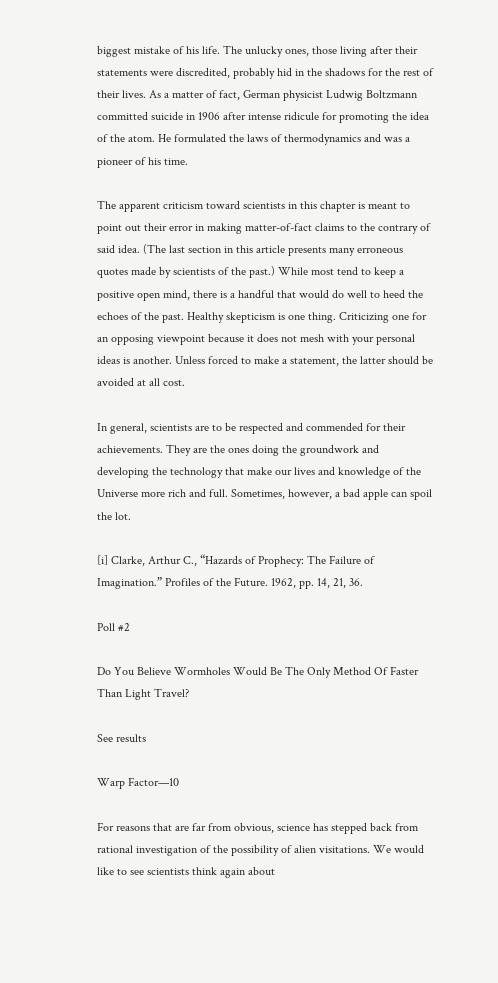biggest mistake of his life. The unlucky ones, those living after their statements were discredited, probably hid in the shadows for the rest of their lives. As a matter of fact, German physicist Ludwig Boltzmann committed suicide in 1906 after intense ridicule for promoting the idea of the atom. He formulated the laws of thermodynamics and was a pioneer of his time.

The apparent criticism toward scientists in this chapter is meant to point out their error in making matter-of-fact claims to the contrary of said idea. (The last section in this article presents many erroneous quotes made by scientists of the past.) While most tend to keep a positive open mind, there is a handful that would do well to heed the echoes of the past. Healthy skepticism is one thing. Criticizing one for an opposing viewpoint because it does not mesh with your personal ideas is another. Unless forced to make a statement, the latter should be avoided at all cost.

In general, scientists are to be respected and commended for their achievements. They are the ones doing the groundwork and developing the technology that make our lives and knowledge of the Universe more rich and full. Sometimes, however, a bad apple can spoil the lot.

[i] Clarke, Arthur C., “Hazards of Prophecy: The Failure of Imagination.” Profiles of the Future. 1962, pp. 14, 21, 36.

Poll #2

Do You Believe Wormholes Would Be The Only Method Of Faster Than Light Travel?

See results

Warp Factor—10

For reasons that are far from obvious, science has stepped back from rational investigation of the possibility of alien visitations. We would like to see scientists think again about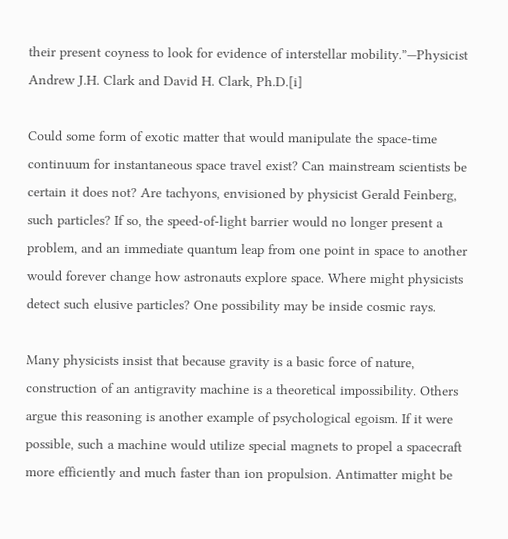their present coyness to look for evidence of interstellar mobility.”—Physicist Andrew J.H. Clark and David H. Clark, Ph.D.[i]

Could some form of exotic matter that would manipulate the space-time continuum for instantaneous space travel exist? Can mainstream scientists be certain it does not? Are tachyons, envisioned by physicist Gerald Feinberg, such particles? If so, the speed-of-light barrier would no longer present a problem, and an immediate quantum leap from one point in space to another would forever change how astronauts explore space. Where might physicists detect such elusive particles? One possibility may be inside cosmic rays.

Many physicists insist that because gravity is a basic force of nature, construction of an antigravity machine is a theoretical impossibility. Others argue this reasoning is another example of psychological egoism. If it were possible, such a machine would utilize special magnets to propel a spacecraft more efficiently and much faster than ion propulsion. Antimatter might be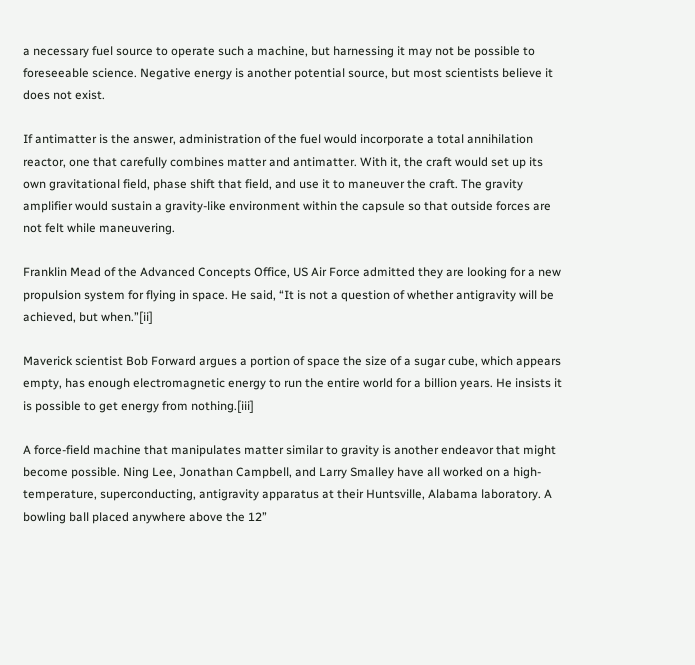a necessary fuel source to operate such a machine, but harnessing it may not be possible to foreseeable science. Negative energy is another potential source, but most scientists believe it does not exist.

If antimatter is the answer, administration of the fuel would incorporate a total annihilation reactor, one that carefully combines matter and antimatter. With it, the craft would set up its own gravitational field, phase shift that field, and use it to maneuver the craft. The gravity amplifier would sustain a gravity-like environment within the capsule so that outside forces are not felt while maneuvering.

Franklin Mead of the Advanced Concepts Office, US Air Force admitted they are looking for a new propulsion system for flying in space. He said, “It is not a question of whether antigravity will be achieved, but when.”[ii]

Maverick scientist Bob Forward argues a portion of space the size of a sugar cube, which appears empty, has enough electromagnetic energy to run the entire world for a billion years. He insists it is possible to get energy from nothing.[iii]

A force-field machine that manipulates matter similar to gravity is another endeavor that might become possible. Ning Lee, Jonathan Campbell, and Larry Smalley have all worked on a high-temperature, superconducting, antigravity apparatus at their Huntsville, Alabama laboratory. A bowling ball placed anywhere above the 12”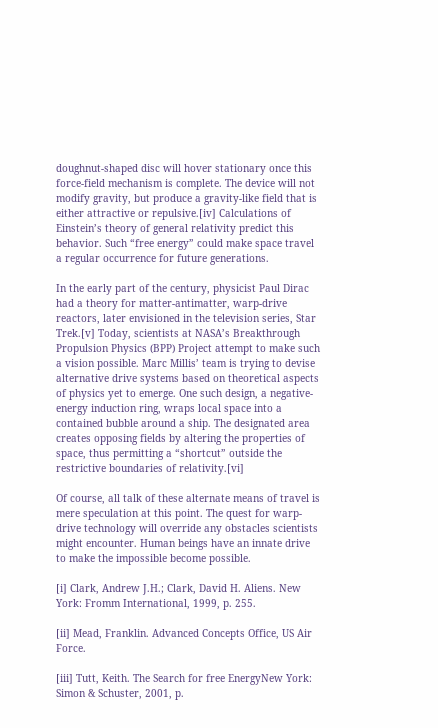doughnut-shaped disc will hover stationary once this force-field mechanism is complete. The device will not modify gravity, but produce a gravity-like field that is either attractive or repulsive.[iv] Calculations of Einstein’s theory of general relativity predict this behavior. Such “free energy” could make space travel a regular occurrence for future generations.

In the early part of the century, physicist Paul Dirac had a theory for matter-antimatter, warp-drive reactors, later envisioned in the television series, Star Trek.[v] Today, scientists at NASA’s Breakthrough Propulsion Physics (BPP) Project attempt to make such a vision possible. Marc Millis’ team is trying to devise alternative drive systems based on theoretical aspects of physics yet to emerge. One such design, a negative-energy induction ring, wraps local space into a contained bubble around a ship. The designated area creates opposing fields by altering the properties of space, thus permitting a “shortcut” outside the restrictive boundaries of relativity.[vi]

Of course, all talk of these alternate means of travel is mere speculation at this point. The quest for warp-drive technology will override any obstacles scientists might encounter. Human beings have an innate drive to make the impossible become possible.

[i] Clark, Andrew J.H.; Clark, David H. Aliens. New York: Fromm International, 1999, p. 255.

[ii] Mead, Franklin. Advanced Concepts Office, US Air Force.

[iii] Tutt, Keith. The Search for free EnergyNew York: Simon & Schuster, 2001, p.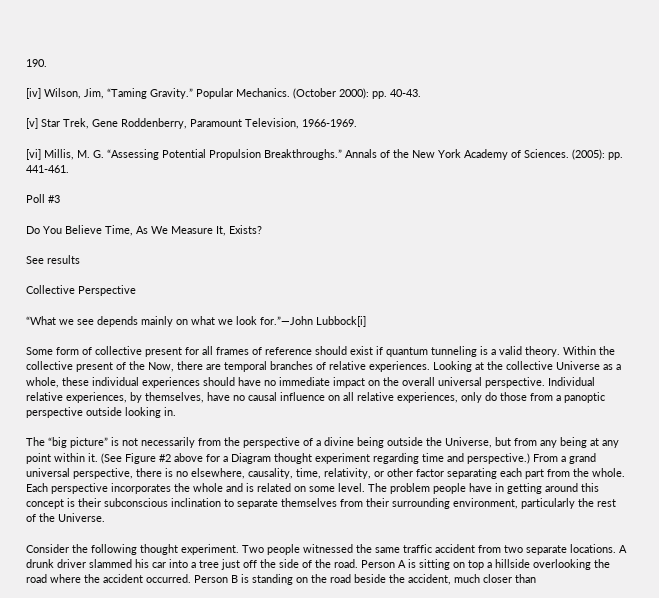190.

[iv] Wilson, Jim, “Taming Gravity.” Popular Mechanics. (October 2000): pp. 40-43.

[v] Star Trek, Gene Roddenberry, Paramount Television, 1966-1969.

[vi] Millis, M. G. “Assessing Potential Propulsion Breakthroughs.” Annals of the New York Academy of Sciences. (2005): pp. 441-461.

Poll #3

Do You Believe Time, As We Measure It, Exists?

See results

Collective Perspective

“What we see depends mainly on what we look for.”—John Lubbock[i]

Some form of collective present for all frames of reference should exist if quantum tunneling is a valid theory. Within the collective present of the Now, there are temporal branches of relative experiences. Looking at the collective Universe as a whole, these individual experiences should have no immediate impact on the overall universal perspective. Individual relative experiences, by themselves, have no causal influence on all relative experiences, only do those from a panoptic perspective outside looking in.

The “big picture” is not necessarily from the perspective of a divine being outside the Universe, but from any being at any point within it. (See Figure #2 above for a Diagram thought experiment regarding time and perspective.) From a grand universal perspective, there is no elsewhere, causality, time, relativity, or other factor separating each part from the whole. Each perspective incorporates the whole and is related on some level. The problem people have in getting around this concept is their subconscious inclination to separate themselves from their surrounding environment, particularly the rest of the Universe.

Consider the following thought experiment. Two people witnessed the same traffic accident from two separate locations. A drunk driver slammed his car into a tree just off the side of the road. Person A is sitting on top a hillside overlooking the road where the accident occurred. Person B is standing on the road beside the accident, much closer than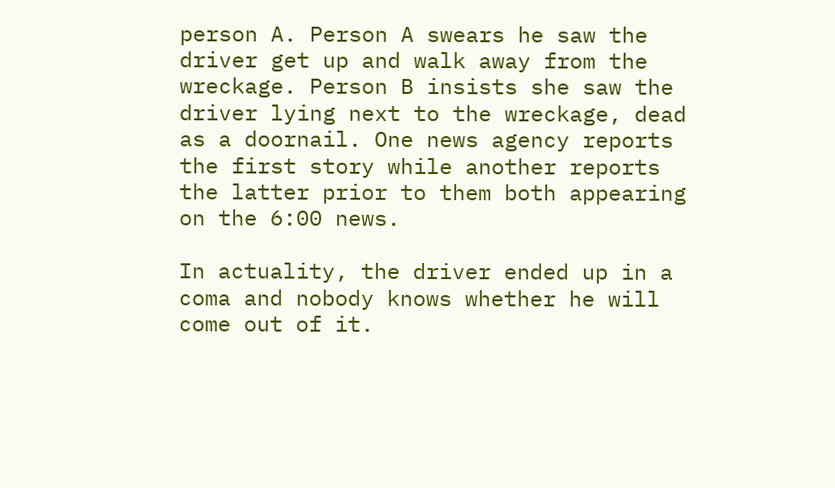person A. Person A swears he saw the driver get up and walk away from the wreckage. Person B insists she saw the driver lying next to the wreckage, dead as a doornail. One news agency reports the first story while another reports the latter prior to them both appearing on the 6:00 news.

In actuality, the driver ended up in a coma and nobody knows whether he will come out of it.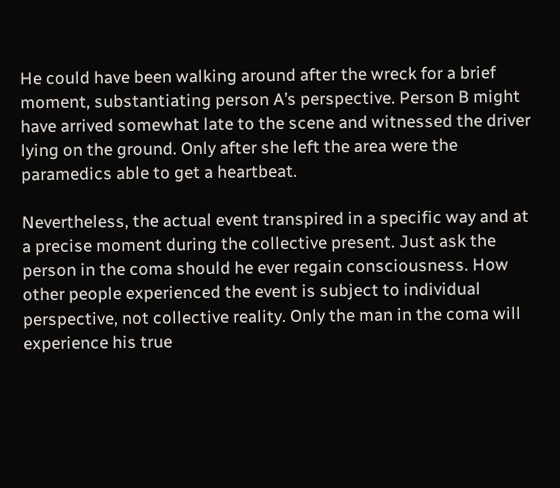He could have been walking around after the wreck for a brief moment, substantiating person A’s perspective. Person B might have arrived somewhat late to the scene and witnessed the driver lying on the ground. Only after she left the area were the paramedics able to get a heartbeat.

Nevertheless, the actual event transpired in a specific way and at a precise moment during the collective present. Just ask the person in the coma should he ever regain consciousness. How other people experienced the event is subject to individual perspective, not collective reality. Only the man in the coma will experience his true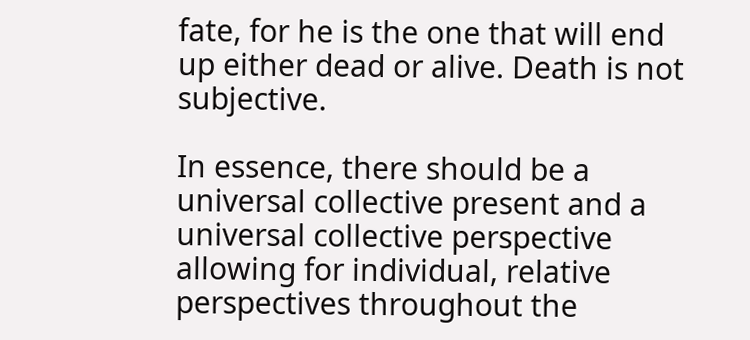fate, for he is the one that will end up either dead or alive. Death is not subjective.

In essence, there should be a universal collective present and a universal collective perspective allowing for individual, relative perspectives throughout the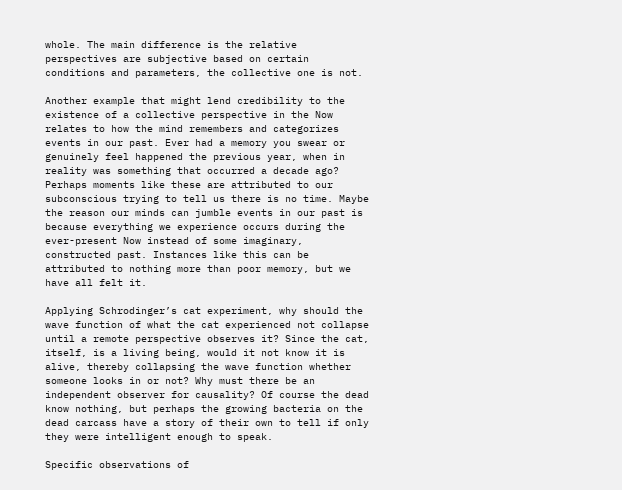whole. The main difference is the relative perspectives are subjective based on certain conditions and parameters, the collective one is not.

Another example that might lend credibility to the existence of a collective perspective in the Now relates to how the mind remembers and categorizes events in our past. Ever had a memory you swear or genuinely feel happened the previous year, when in reality was something that occurred a decade ago? Perhaps moments like these are attributed to our subconscious trying to tell us there is no time. Maybe the reason our minds can jumble events in our past is because everything we experience occurs during the ever-present Now instead of some imaginary, constructed past. Instances like this can be attributed to nothing more than poor memory, but we have all felt it.

Applying Schrodinger’s cat experiment, why should the wave function of what the cat experienced not collapse until a remote perspective observes it? Since the cat, itself, is a living being, would it not know it is alive, thereby collapsing the wave function whether someone looks in or not? Why must there be an independent observer for causality? Of course the dead know nothing, but perhaps the growing bacteria on the dead carcass have a story of their own to tell if only they were intelligent enough to speak.

Specific observations of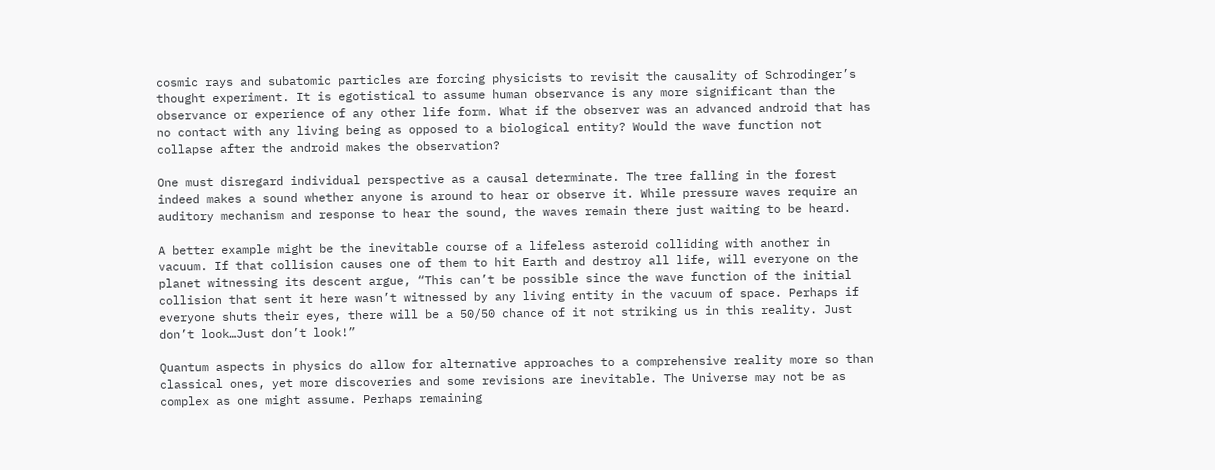cosmic rays and subatomic particles are forcing physicists to revisit the causality of Schrodinger’s thought experiment. It is egotistical to assume human observance is any more significant than the observance or experience of any other life form. What if the observer was an advanced android that has no contact with any living being as opposed to a biological entity? Would the wave function not collapse after the android makes the observation?

One must disregard individual perspective as a causal determinate. The tree falling in the forest indeed makes a sound whether anyone is around to hear or observe it. While pressure waves require an auditory mechanism and response to hear the sound, the waves remain there just waiting to be heard.

A better example might be the inevitable course of a lifeless asteroid colliding with another in vacuum. If that collision causes one of them to hit Earth and destroy all life, will everyone on the planet witnessing its descent argue, “This can’t be possible since the wave function of the initial collision that sent it here wasn’t witnessed by any living entity in the vacuum of space. Perhaps if everyone shuts their eyes, there will be a 50/50 chance of it not striking us in this reality. Just don’t look…Just don’t look!”

Quantum aspects in physics do allow for alternative approaches to a comprehensive reality more so than classical ones, yet more discoveries and some revisions are inevitable. The Universe may not be as complex as one might assume. Perhaps remaining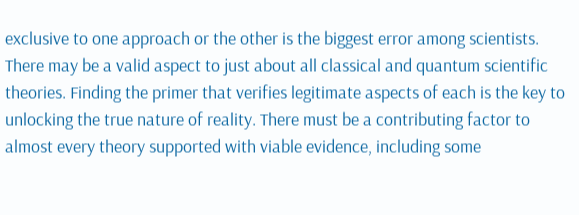exclusive to one approach or the other is the biggest error among scientists. There may be a valid aspect to just about all classical and quantum scientific theories. Finding the primer that verifies legitimate aspects of each is the key to unlocking the true nature of reality. There must be a contributing factor to almost every theory supported with viable evidence, including some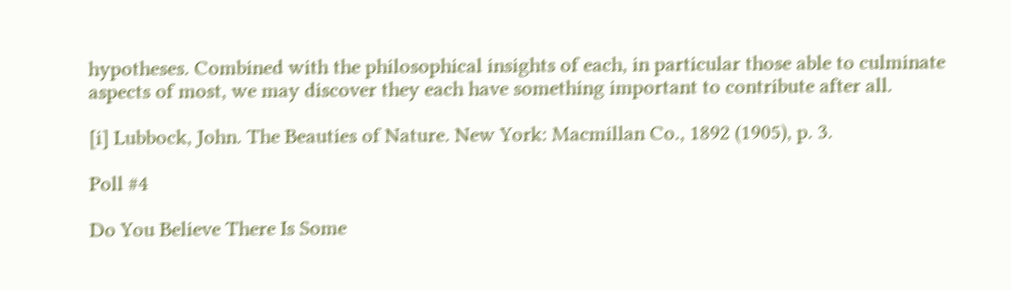hypotheses. Combined with the philosophical insights of each, in particular those able to culminate aspects of most, we may discover they each have something important to contribute after all.

[i] Lubbock, John. The Beauties of Nature. New York: Macmillan Co., 1892 (1905), p. 3.

Poll #4

Do You Believe There Is Some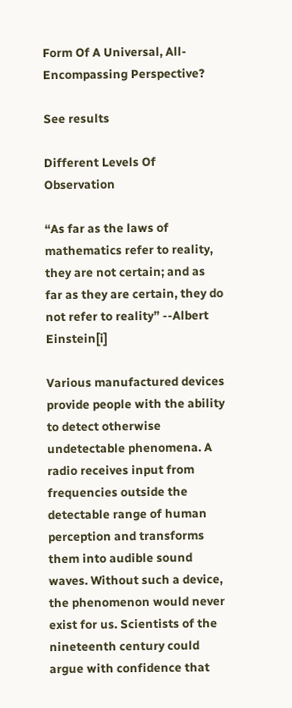Form Of A Universal, All-Encompassing Perspective?

See results

Different Levels Of Observation

“As far as the laws of mathematics refer to reality, they are not certain; and as far as they are certain, they do not refer to reality” --Albert Einstein[i]

Various manufactured devices provide people with the ability to detect otherwise undetectable phenomena. A radio receives input from frequencies outside the detectable range of human perception and transforms them into audible sound waves. Without such a device, the phenomenon would never exist for us. Scientists of the nineteenth century could argue with confidence that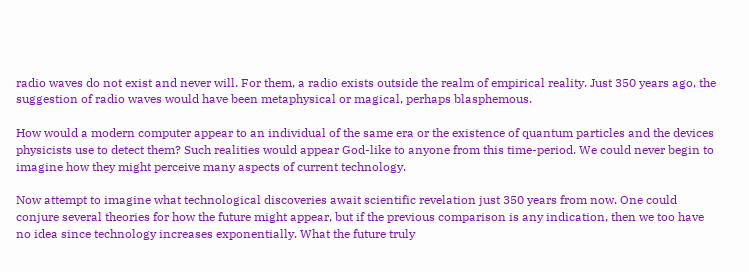radio waves do not exist and never will. For them, a radio exists outside the realm of empirical reality. Just 350 years ago, the suggestion of radio waves would have been metaphysical or magical, perhaps blasphemous.

How would a modern computer appear to an individual of the same era or the existence of quantum particles and the devices physicists use to detect them? Such realities would appear God-like to anyone from this time-period. We could never begin to imagine how they might perceive many aspects of current technology.

Now attempt to imagine what technological discoveries await scientific revelation just 350 years from now. One could conjure several theories for how the future might appear, but if the previous comparison is any indication, then we too have no idea since technology increases exponentially. What the future truly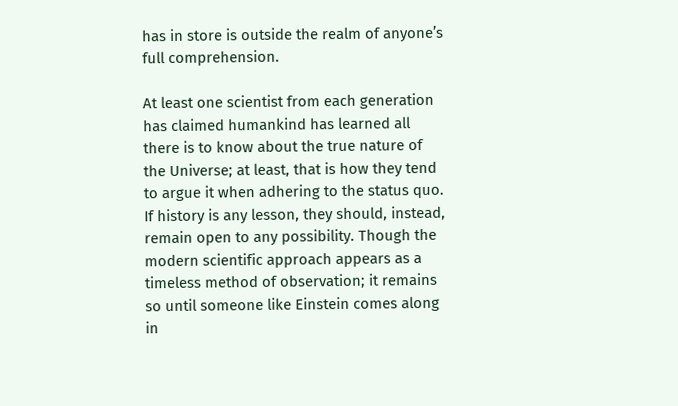has in store is outside the realm of anyone’s full comprehension.

At least one scientist from each generation has claimed humankind has learned all there is to know about the true nature of the Universe; at least, that is how they tend to argue it when adhering to the status quo. If history is any lesson, they should, instead, remain open to any possibility. Though the modern scientific approach appears as a timeless method of observation; it remains so until someone like Einstein comes along in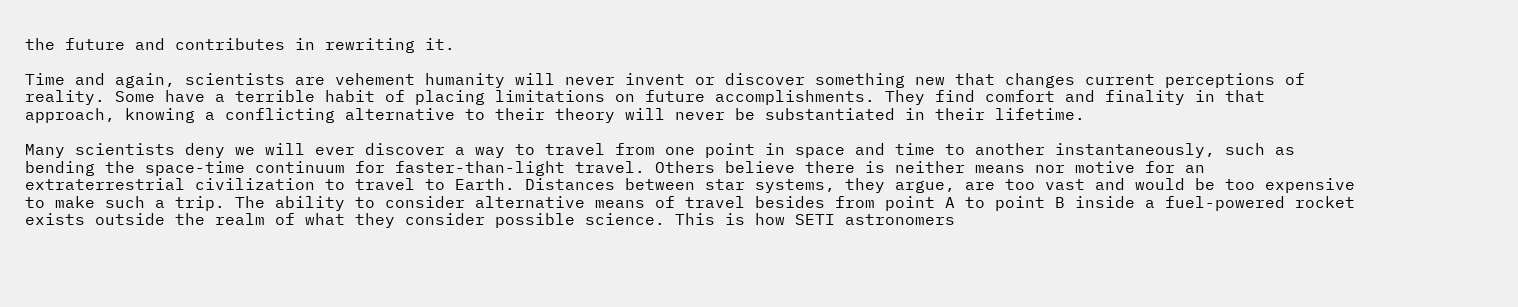the future and contributes in rewriting it.

Time and again, scientists are vehement humanity will never invent or discover something new that changes current perceptions of reality. Some have a terrible habit of placing limitations on future accomplishments. They find comfort and finality in that approach, knowing a conflicting alternative to their theory will never be substantiated in their lifetime.

Many scientists deny we will ever discover a way to travel from one point in space and time to another instantaneously, such as bending the space-time continuum for faster-than-light travel. Others believe there is neither means nor motive for an extraterrestrial civilization to travel to Earth. Distances between star systems, they argue, are too vast and would be too expensive to make such a trip. The ability to consider alternative means of travel besides from point A to point B inside a fuel-powered rocket exists outside the realm of what they consider possible science. This is how SETI astronomers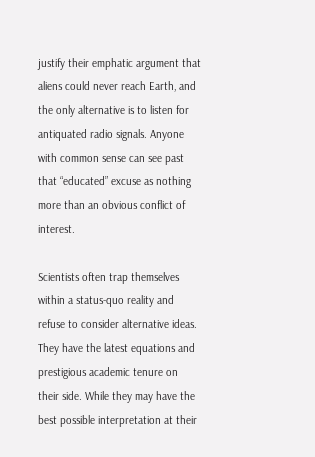justify their emphatic argument that aliens could never reach Earth, and the only alternative is to listen for antiquated radio signals. Anyone with common sense can see past that “educated” excuse as nothing more than an obvious conflict of interest.

Scientists often trap themselves within a status-quo reality and refuse to consider alternative ideas. They have the latest equations and prestigious academic tenure on their side. While they may have the best possible interpretation at their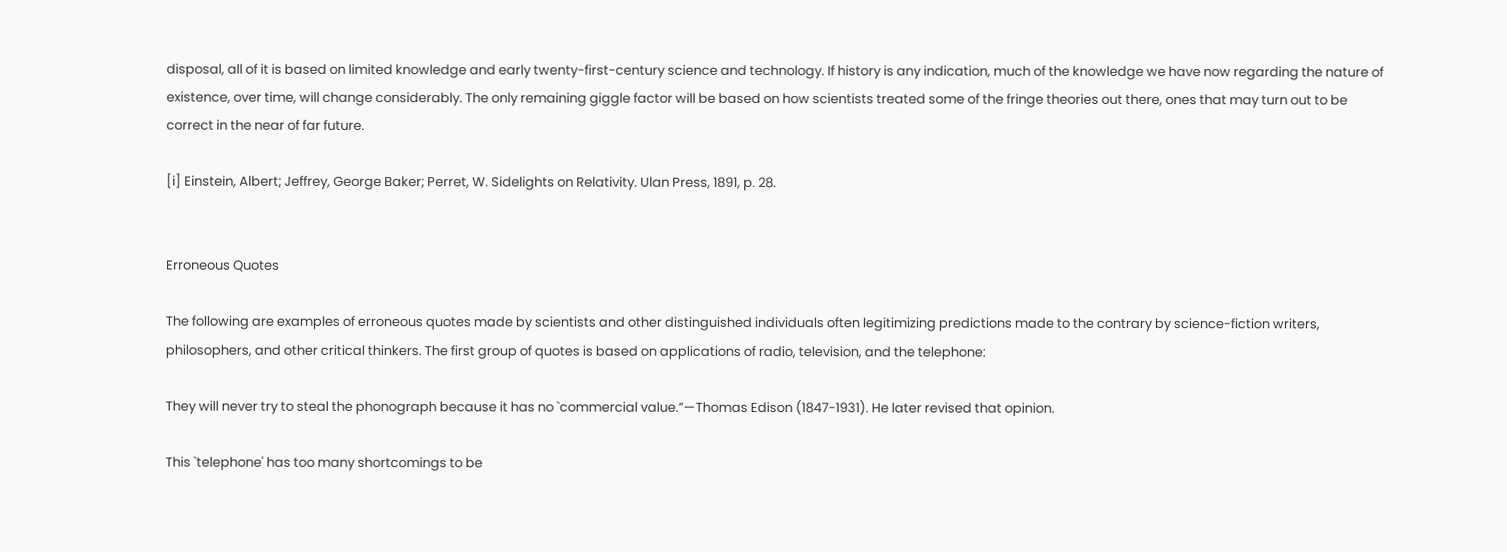disposal, all of it is based on limited knowledge and early twenty-first-century science and technology. If history is any indication, much of the knowledge we have now regarding the nature of existence, over time, will change considerably. The only remaining giggle factor will be based on how scientists treated some of the fringe theories out there, ones that may turn out to be correct in the near of far future.

[i] Einstein, Albert; Jeffrey, George Baker; Perret, W. Sidelights on Relativity. Ulan Press, 1891, p. 28.


Erroneous Quotes

The following are examples of erroneous quotes made by scientists and other distinguished individuals often legitimizing predictions made to the contrary by science-fiction writers, philosophers, and other critical thinkers. The first group of quotes is based on applications of radio, television, and the telephone:

They will never try to steal the phonograph because it has no `commercial value.”—Thomas Edison (1847-1931). He later revised that opinion.

This `telephone' has too many shortcomings to be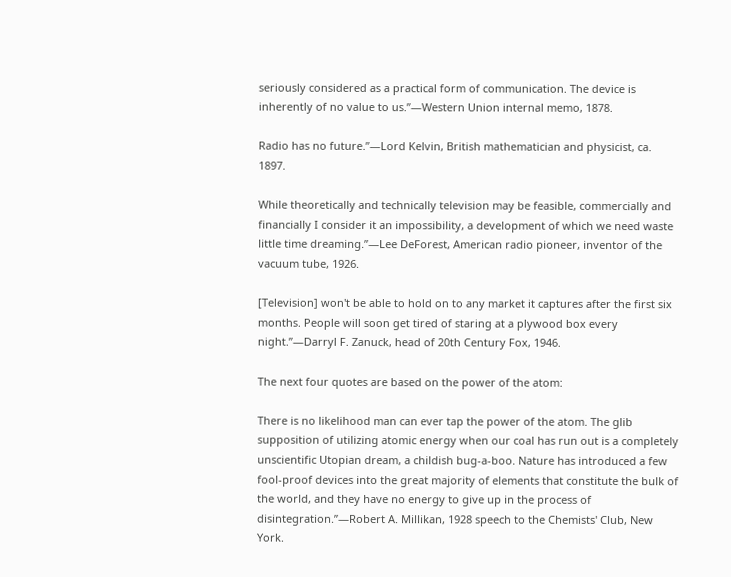seriously considered as a practical form of communication. The device is inherently of no value to us.”—Western Union internal memo, 1878.

Radio has no future.”—Lord Kelvin, British mathematician and physicist, ca. 1897.

While theoretically and technically television may be feasible, commercially and financially I consider it an impossibility, a development of which we need waste little time dreaming.”—Lee DeForest, American radio pioneer, inventor of the vacuum tube, 1926.

[Television] won't be able to hold on to any market it captures after the first six months. People will soon get tired of staring at a plywood box every night.”—Darryl F. Zanuck, head of 20th Century Fox, 1946.

The next four quotes are based on the power of the atom:

There is no likelihood man can ever tap the power of the atom. The glib supposition of utilizing atomic energy when our coal has run out is a completely unscientific Utopian dream, a childish bug-a-boo. Nature has introduced a few fool-proof devices into the great majority of elements that constitute the bulk of the world, and they have no energy to give up in the process of disintegration.”—Robert A. Millikan, 1928 speech to the Chemists' Club, New York.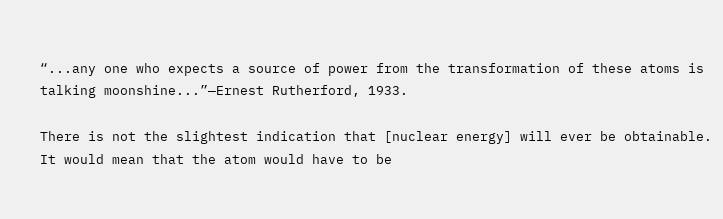“...any one who expects a source of power from the transformation of these atoms is talking moonshine...”—Ernest Rutherford, 1933.

There is not the slightest indication that [nuclear energy] will ever be obtainable. It would mean that the atom would have to be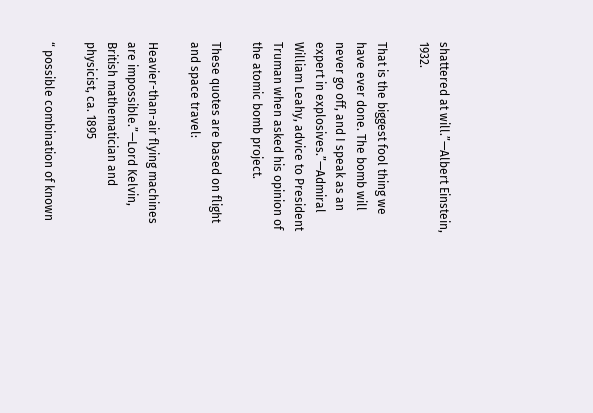shattered at will.”—Albert Einstein, 1932.

That is the biggest fool thing we have ever done. The bomb will never go off, and I speak as an expert in explosives.”—Admiral William Leahy, advice to President Truman when asked his opinion of the atomic bomb project.

These quotes are based on flight and space travel:

Heavier-than-air flying machines are impossible.”—Lord Kelvin, British mathematician and physicist, ca. 1895

“ possible combination of known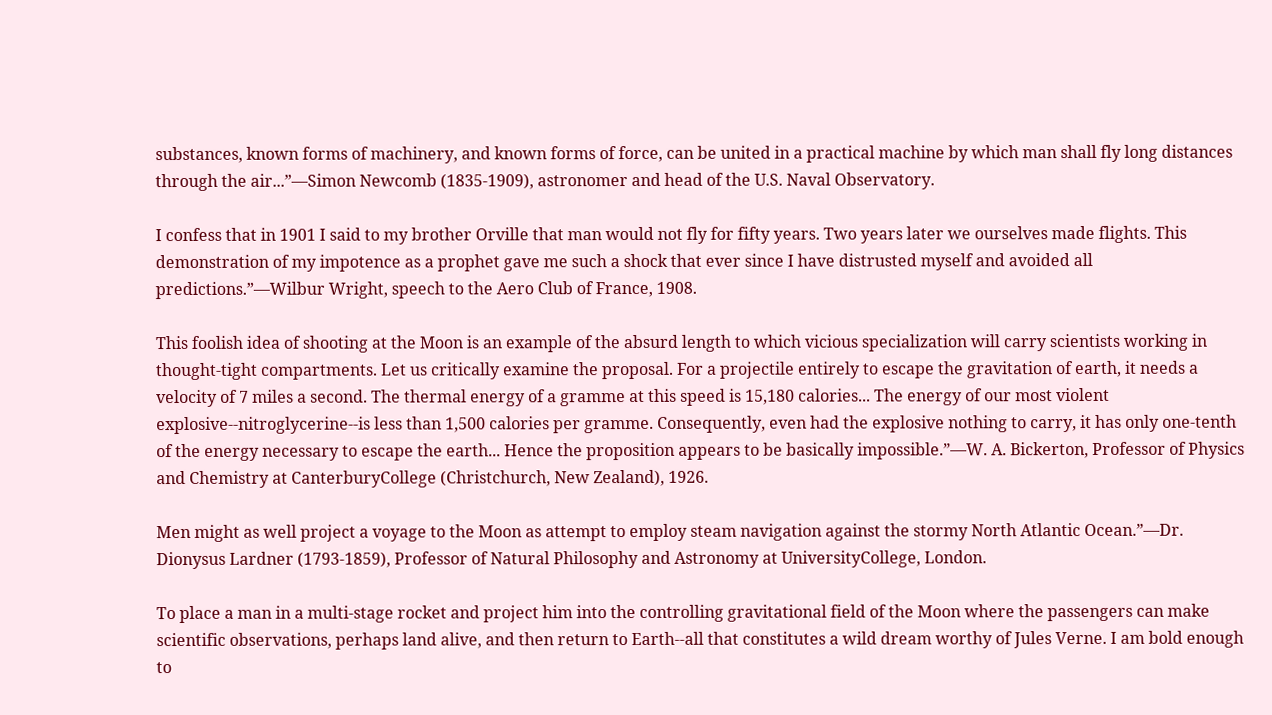substances, known forms of machinery, and known forms of force, can be united in a practical machine by which man shall fly long distances through the air...”—Simon Newcomb (1835-1909), astronomer and head of the U.S. Naval Observatory.

I confess that in 1901 I said to my brother Orville that man would not fly for fifty years. Two years later we ourselves made flights. This demonstration of my impotence as a prophet gave me such a shock that ever since I have distrusted myself and avoided all predictions.”—Wilbur Wright, speech to the Aero Club of France, 1908.

This foolish idea of shooting at the Moon is an example of the absurd length to which vicious specialization will carry scientists working in thought-tight compartments. Let us critically examine the proposal. For a projectile entirely to escape the gravitation of earth, it needs a velocity of 7 miles a second. The thermal energy of a gramme at this speed is 15,180 calories... The energy of our most violent explosive--nitroglycerine--is less than 1,500 calories per gramme. Consequently, even had the explosive nothing to carry, it has only one-tenth of the energy necessary to escape the earth... Hence the proposition appears to be basically impossible.”—W. A. Bickerton, Professor of Physics and Chemistry at CanterburyCollege (Christchurch, New Zealand), 1926.

Men might as well project a voyage to the Moon as attempt to employ steam navigation against the stormy North Atlantic Ocean.”—Dr. Dionysus Lardner (1793-1859), Professor of Natural Philosophy and Astronomy at UniversityCollege, London.

To place a man in a multi-stage rocket and project him into the controlling gravitational field of the Moon where the passengers can make scientific observations, perhaps land alive, and then return to Earth--all that constitutes a wild dream worthy of Jules Verne. I am bold enough to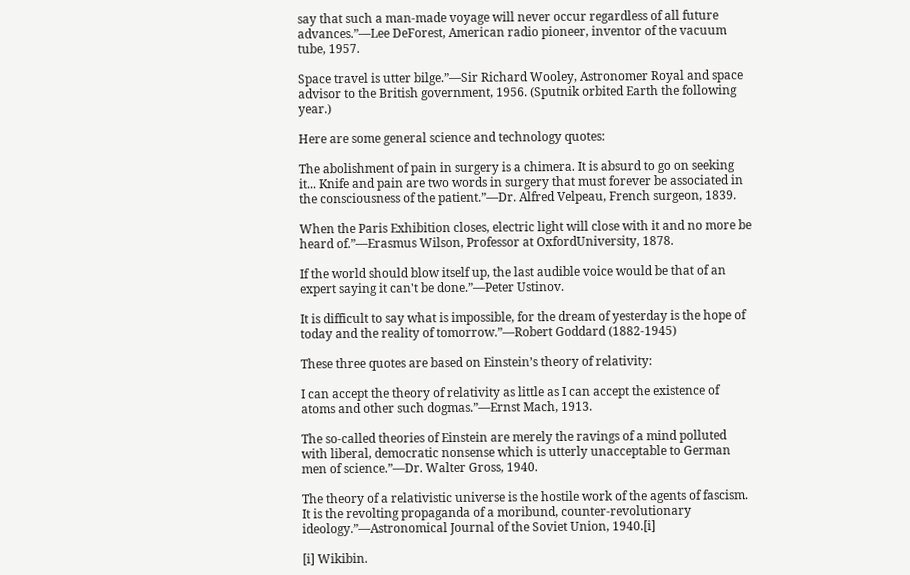say that such a man-made voyage will never occur regardless of all future advances.”—Lee DeForest, American radio pioneer, inventor of the vacuum tube, 1957.

Space travel is utter bilge.”—Sir Richard Wooley, Astronomer Royal and space advisor to the British government, 1956. (Sputnik orbited Earth the following year.)

Here are some general science and technology quotes:

The abolishment of pain in surgery is a chimera. It is absurd to go on seeking it... Knife and pain are two words in surgery that must forever be associated in the consciousness of the patient.”—Dr. Alfred Velpeau, French surgeon, 1839.

When the Paris Exhibition closes, electric light will close with it and no more be heard of.”—Erasmus Wilson, Professor at OxfordUniversity, 1878.

If the world should blow itself up, the last audible voice would be that of an expert saying it can't be done.”—Peter Ustinov.

It is difficult to say what is impossible, for the dream of yesterday is the hope of today and the reality of tomorrow.”—Robert Goddard (1882-1945)

These three quotes are based on Einstein’s theory of relativity:

I can accept the theory of relativity as little as I can accept the existence of atoms and other such dogmas.”—Ernst Mach, 1913.

The so-called theories of Einstein are merely the ravings of a mind polluted with liberal, democratic nonsense which is utterly unacceptable to German men of science.”—Dr. Walter Gross, 1940.

The theory of a relativistic universe is the hostile work of the agents of fascism. It is the revolting propaganda of a moribund, counter-revolutionary ideology.”—Astronomical Journal of the Soviet Union, 1940.[i]

[i] Wikibin.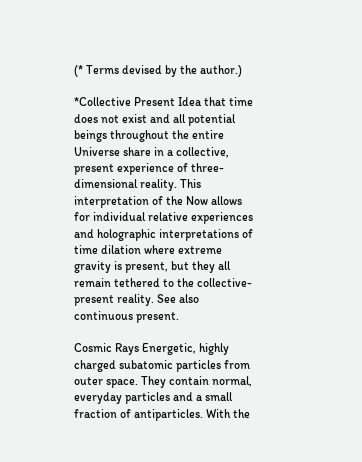(* Terms devised by the author.)

*Collective Present Idea that time does not exist and all potential beings throughout the entire Universe share in a collective, present experience of three-dimensional reality. This interpretation of the Now allows for individual relative experiences and holographic interpretations of time dilation where extreme gravity is present, but they all remain tethered to the collective-present reality. See also continuous present.

Cosmic Rays Energetic, highly charged subatomic particles from outer space. They contain normal, everyday particles and a small fraction of antiparticles. With the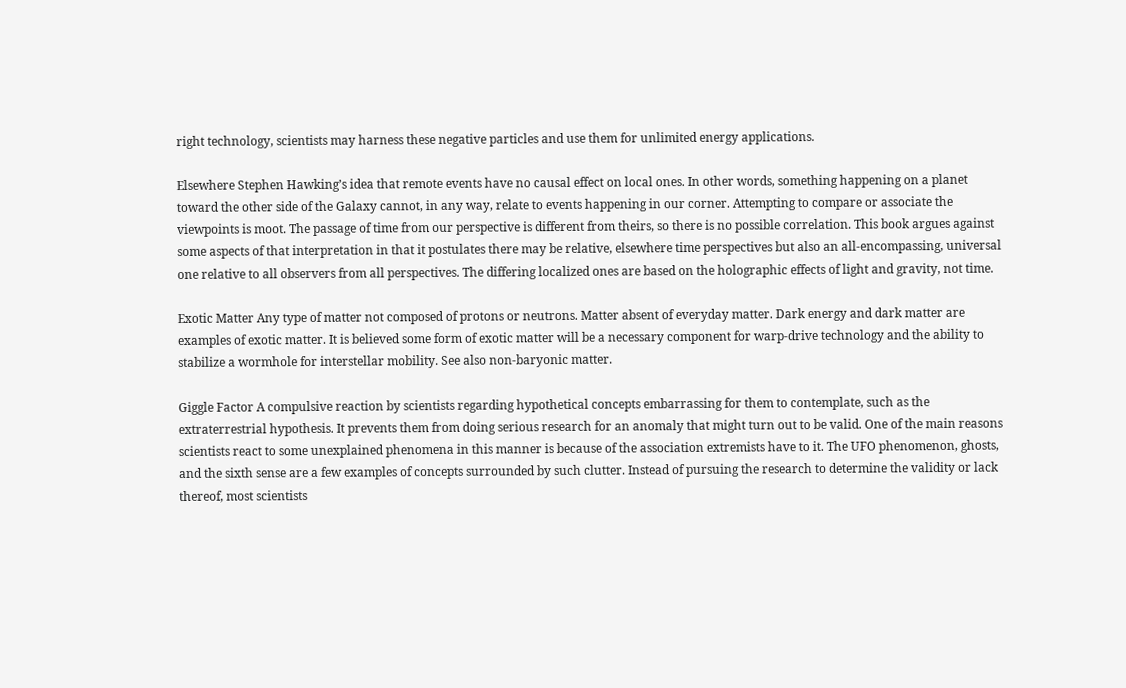right technology, scientists may harness these negative particles and use them for unlimited energy applications.

Elsewhere Stephen Hawking’s idea that remote events have no causal effect on local ones. In other words, something happening on a planet toward the other side of the Galaxy cannot, in any way, relate to events happening in our corner. Attempting to compare or associate the viewpoints is moot. The passage of time from our perspective is different from theirs, so there is no possible correlation. This book argues against some aspects of that interpretation in that it postulates there may be relative, elsewhere time perspectives but also an all-encompassing, universal one relative to all observers from all perspectives. The differing localized ones are based on the holographic effects of light and gravity, not time.

Exotic Matter Any type of matter not composed of protons or neutrons. Matter absent of everyday matter. Dark energy and dark matter are examples of exotic matter. It is believed some form of exotic matter will be a necessary component for warp-drive technology and the ability to stabilize a wormhole for interstellar mobility. See also non-baryonic matter.

Giggle Factor A compulsive reaction by scientists regarding hypothetical concepts embarrassing for them to contemplate, such as the extraterrestrial hypothesis. It prevents them from doing serious research for an anomaly that might turn out to be valid. One of the main reasons scientists react to some unexplained phenomena in this manner is because of the association extremists have to it. The UFO phenomenon, ghosts, and the sixth sense are a few examples of concepts surrounded by such clutter. Instead of pursuing the research to determine the validity or lack thereof, most scientists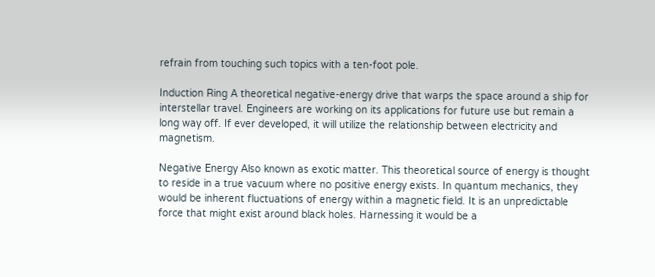refrain from touching such topics with a ten-foot pole.

Induction Ring A theoretical negative-energy drive that warps the space around a ship for interstellar travel. Engineers are working on its applications for future use but remain a long way off. If ever developed, it will utilize the relationship between electricity and magnetism.

Negative Energy Also known as exotic matter. This theoretical source of energy is thought to reside in a true vacuum where no positive energy exists. In quantum mechanics, they would be inherent fluctuations of energy within a magnetic field. It is an unpredictable force that might exist around black holes. Harnessing it would be a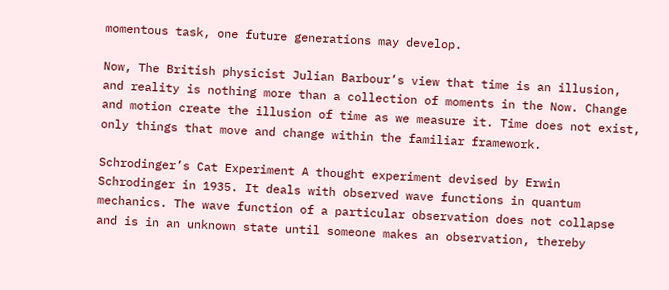momentous task, one future generations may develop.

Now, The British physicist Julian Barbour’s view that time is an illusion, and reality is nothing more than a collection of moments in the Now. Change and motion create the illusion of time as we measure it. Time does not exist, only things that move and change within the familiar framework.

Schrodinger’s Cat Experiment A thought experiment devised by Erwin Schrodinger in 1935. It deals with observed wave functions in quantum mechanics. The wave function of a particular observation does not collapse and is in an unknown state until someone makes an observation, thereby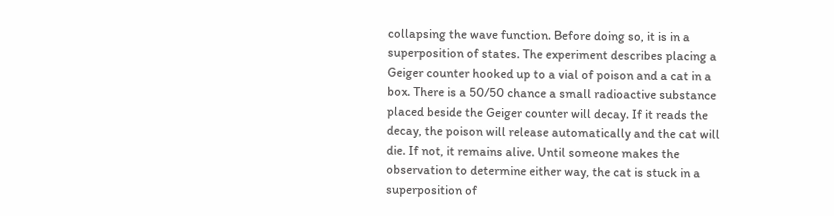collapsing the wave function. Before doing so, it is in a superposition of states. The experiment describes placing a Geiger counter hooked up to a vial of poison and a cat in a box. There is a 50/50 chance a small radioactive substance placed beside the Geiger counter will decay. If it reads the decay, the poison will release automatically and the cat will die. If not, it remains alive. Until someone makes the observation to determine either way, the cat is stuck in a superposition of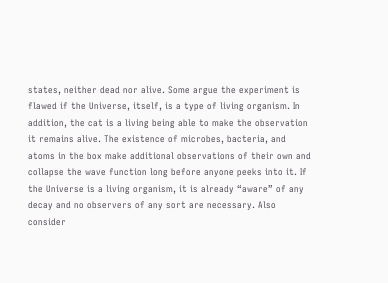states, neither dead nor alive. Some argue the experiment is flawed if the Universe, itself, is a type of living organism. In addition, the cat is a living being able to make the observation it remains alive. The existence of microbes, bacteria, and atoms in the box make additional observations of their own and collapse the wave function long before anyone peeks into it. If the Universe is a living organism, it is already “aware” of any decay and no observers of any sort are necessary. Also consider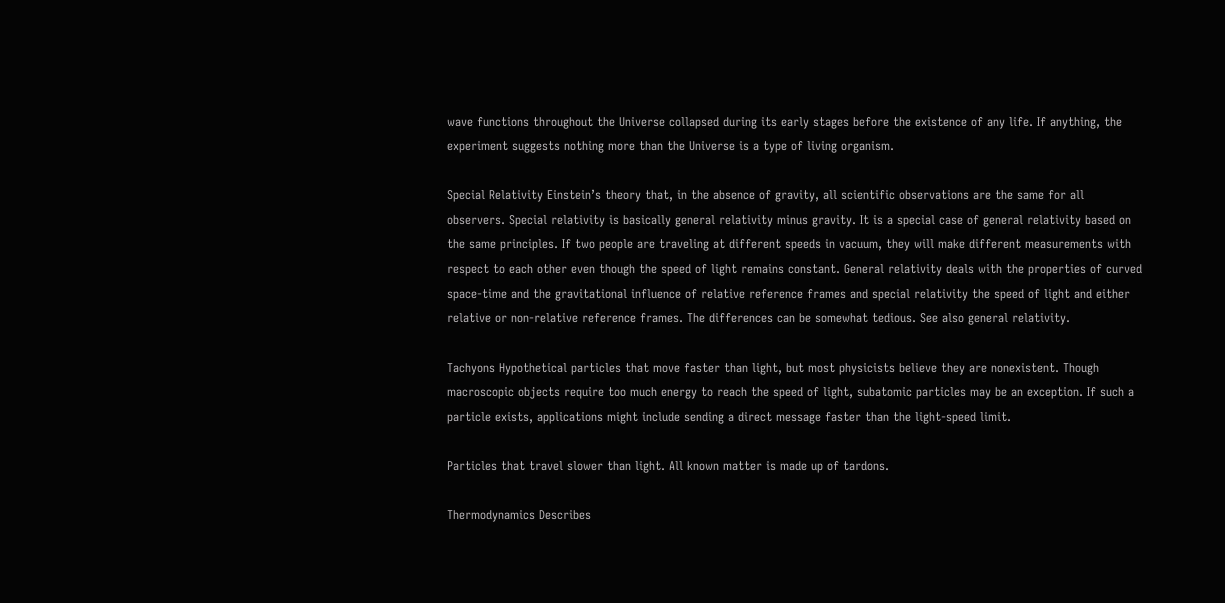wave functions throughout the Universe collapsed during its early stages before the existence of any life. If anything, the experiment suggests nothing more than the Universe is a type of living organism.

Special Relativity Einstein’s theory that, in the absence of gravity, all scientific observations are the same for all observers. Special relativity is basically general relativity minus gravity. It is a special case of general relativity based on the same principles. If two people are traveling at different speeds in vacuum, they will make different measurements with respect to each other even though the speed of light remains constant. General relativity deals with the properties of curved space-time and the gravitational influence of relative reference frames and special relativity the speed of light and either relative or non-relative reference frames. The differences can be somewhat tedious. See also general relativity.

Tachyons Hypothetical particles that move faster than light, but most physicists believe they are nonexistent. Though macroscopic objects require too much energy to reach the speed of light, subatomic particles may be an exception. If such a particle exists, applications might include sending a direct message faster than the light-speed limit.

Particles that travel slower than light. All known matter is made up of tardons.

Thermodynamics Describes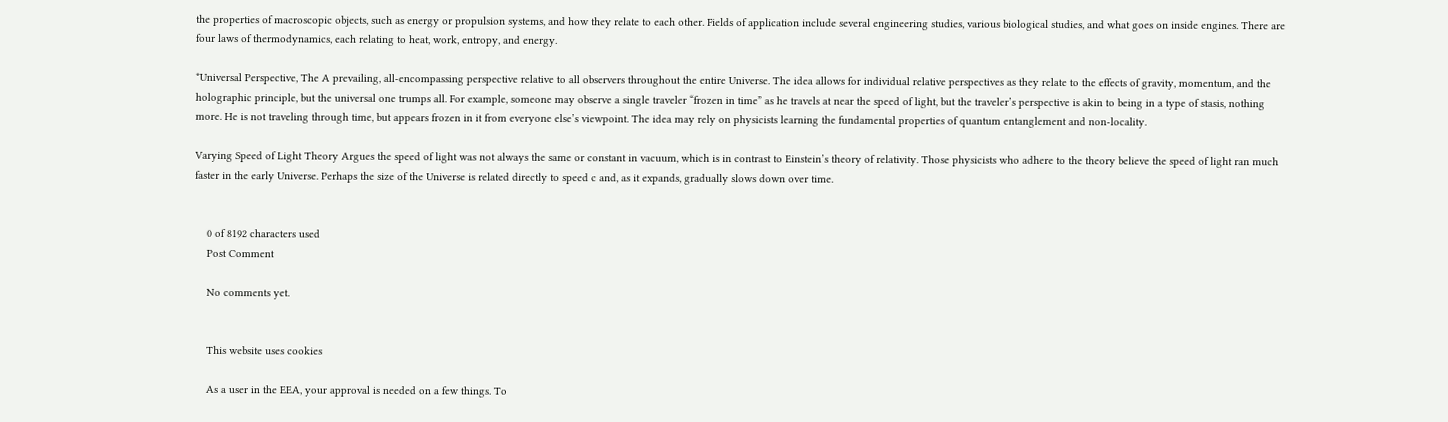the properties of macroscopic objects, such as energy or propulsion systems, and how they relate to each other. Fields of application include several engineering studies, various biological studies, and what goes on inside engines. There are four laws of thermodynamics, each relating to heat, work, entropy, and energy.

*Universal Perspective, The A prevailing, all-encompassing perspective relative to all observers throughout the entire Universe. The idea allows for individual relative perspectives as they relate to the effects of gravity, momentum, and the holographic principle, but the universal one trumps all. For example, someone may observe a single traveler “frozen in time” as he travels at near the speed of light, but the traveler’s perspective is akin to being in a type of stasis, nothing more. He is not traveling through time, but appears frozen in it from everyone else’s viewpoint. The idea may rely on physicists learning the fundamental properties of quantum entanglement and non-locality.

Varying Speed of Light Theory Argues the speed of light was not always the same or constant in vacuum, which is in contrast to Einstein’s theory of relativity. Those physicists who adhere to the theory believe the speed of light ran much faster in the early Universe. Perhaps the size of the Universe is related directly to speed c and, as it expands, gradually slows down over time.


    0 of 8192 characters used
    Post Comment

    No comments yet.


    This website uses cookies

    As a user in the EEA, your approval is needed on a few things. To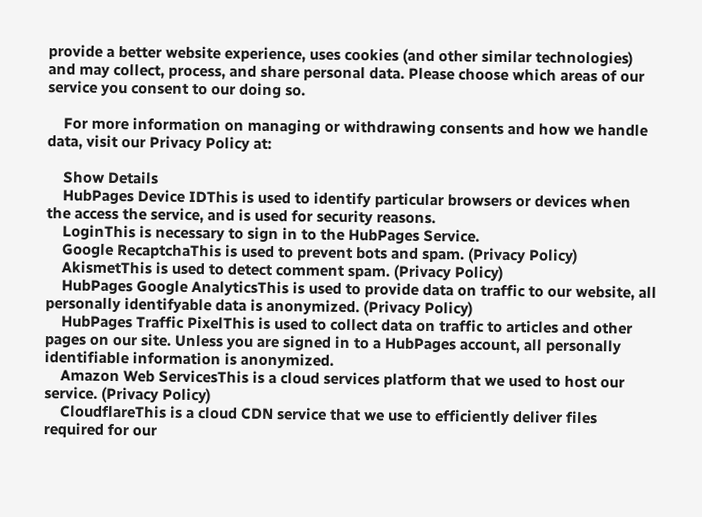provide a better website experience, uses cookies (and other similar technologies) and may collect, process, and share personal data. Please choose which areas of our service you consent to our doing so.

    For more information on managing or withdrawing consents and how we handle data, visit our Privacy Policy at:

    Show Details
    HubPages Device IDThis is used to identify particular browsers or devices when the access the service, and is used for security reasons.
    LoginThis is necessary to sign in to the HubPages Service.
    Google RecaptchaThis is used to prevent bots and spam. (Privacy Policy)
    AkismetThis is used to detect comment spam. (Privacy Policy)
    HubPages Google AnalyticsThis is used to provide data on traffic to our website, all personally identifyable data is anonymized. (Privacy Policy)
    HubPages Traffic PixelThis is used to collect data on traffic to articles and other pages on our site. Unless you are signed in to a HubPages account, all personally identifiable information is anonymized.
    Amazon Web ServicesThis is a cloud services platform that we used to host our service. (Privacy Policy)
    CloudflareThis is a cloud CDN service that we use to efficiently deliver files required for our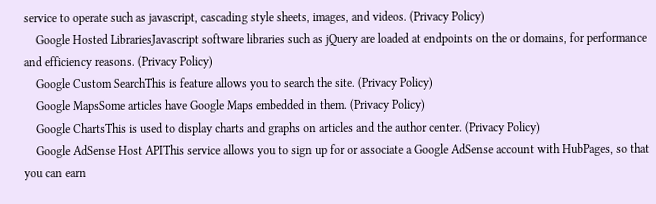service to operate such as javascript, cascading style sheets, images, and videos. (Privacy Policy)
    Google Hosted LibrariesJavascript software libraries such as jQuery are loaded at endpoints on the or domains, for performance and efficiency reasons. (Privacy Policy)
    Google Custom SearchThis is feature allows you to search the site. (Privacy Policy)
    Google MapsSome articles have Google Maps embedded in them. (Privacy Policy)
    Google ChartsThis is used to display charts and graphs on articles and the author center. (Privacy Policy)
    Google AdSense Host APIThis service allows you to sign up for or associate a Google AdSense account with HubPages, so that you can earn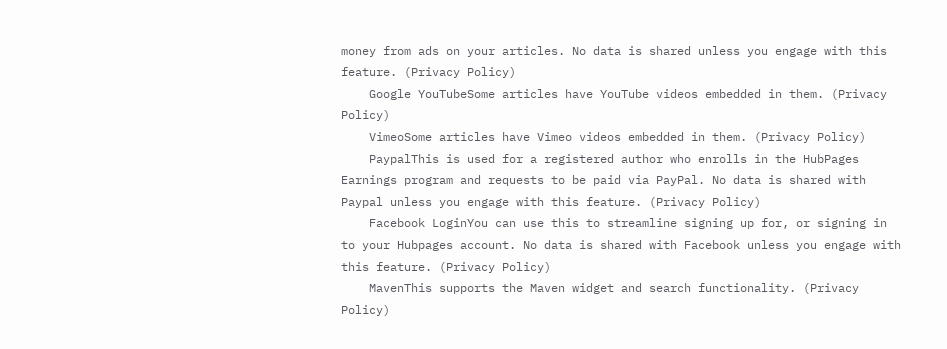money from ads on your articles. No data is shared unless you engage with this feature. (Privacy Policy)
    Google YouTubeSome articles have YouTube videos embedded in them. (Privacy Policy)
    VimeoSome articles have Vimeo videos embedded in them. (Privacy Policy)
    PaypalThis is used for a registered author who enrolls in the HubPages Earnings program and requests to be paid via PayPal. No data is shared with Paypal unless you engage with this feature. (Privacy Policy)
    Facebook LoginYou can use this to streamline signing up for, or signing in to your Hubpages account. No data is shared with Facebook unless you engage with this feature. (Privacy Policy)
    MavenThis supports the Maven widget and search functionality. (Privacy Policy)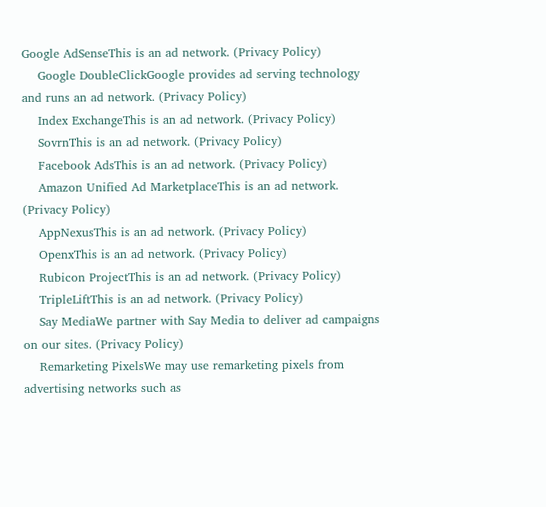Google AdSenseThis is an ad network. (Privacy Policy)
    Google DoubleClickGoogle provides ad serving technology and runs an ad network. (Privacy Policy)
    Index ExchangeThis is an ad network. (Privacy Policy)
    SovrnThis is an ad network. (Privacy Policy)
    Facebook AdsThis is an ad network. (Privacy Policy)
    Amazon Unified Ad MarketplaceThis is an ad network. (Privacy Policy)
    AppNexusThis is an ad network. (Privacy Policy)
    OpenxThis is an ad network. (Privacy Policy)
    Rubicon ProjectThis is an ad network. (Privacy Policy)
    TripleLiftThis is an ad network. (Privacy Policy)
    Say MediaWe partner with Say Media to deliver ad campaigns on our sites. (Privacy Policy)
    Remarketing PixelsWe may use remarketing pixels from advertising networks such as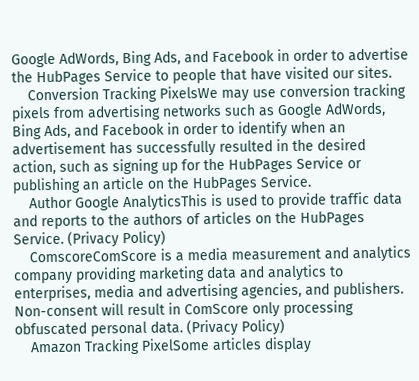Google AdWords, Bing Ads, and Facebook in order to advertise the HubPages Service to people that have visited our sites.
    Conversion Tracking PixelsWe may use conversion tracking pixels from advertising networks such as Google AdWords, Bing Ads, and Facebook in order to identify when an advertisement has successfully resulted in the desired action, such as signing up for the HubPages Service or publishing an article on the HubPages Service.
    Author Google AnalyticsThis is used to provide traffic data and reports to the authors of articles on the HubPages Service. (Privacy Policy)
    ComscoreComScore is a media measurement and analytics company providing marketing data and analytics to enterprises, media and advertising agencies, and publishers. Non-consent will result in ComScore only processing obfuscated personal data. (Privacy Policy)
    Amazon Tracking PixelSome articles display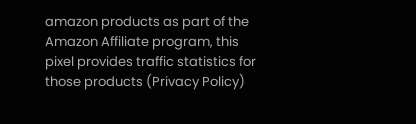amazon products as part of the Amazon Affiliate program, this pixel provides traffic statistics for those products (Privacy Policy)